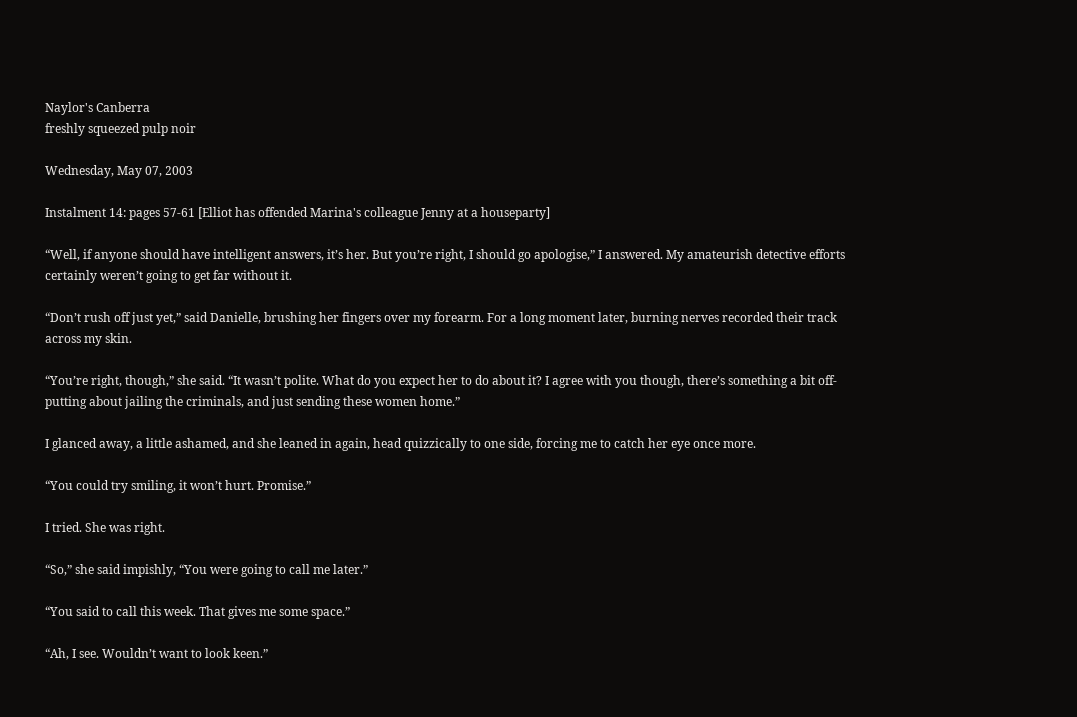Naylor's Canberra
freshly squeezed pulp noir

Wednesday, May 07, 2003

Instalment 14: pages 57-61 [Elliot has offended Marina's colleague Jenny at a houseparty]

“Well, if anyone should have intelligent answers, it’s her. But you’re right, I should go apologise,” I answered. My amateurish detective efforts certainly weren’t going to get far without it.

“Don’t rush off just yet,” said Danielle, brushing her fingers over my forearm. For a long moment later, burning nerves recorded their track across my skin.

“You’re right, though,” she said. “It wasn’t polite. What do you expect her to do about it? I agree with you though, there’s something a bit off-putting about jailing the criminals, and just sending these women home.”

I glanced away, a little ashamed, and she leaned in again, head quizzically to one side, forcing me to catch her eye once more.

“You could try smiling, it won’t hurt. Promise.”

I tried. She was right.

“So,” she said impishly, “You were going to call me later.”

“You said to call this week. That gives me some space.”

“Ah, I see. Wouldn’t want to look keen.”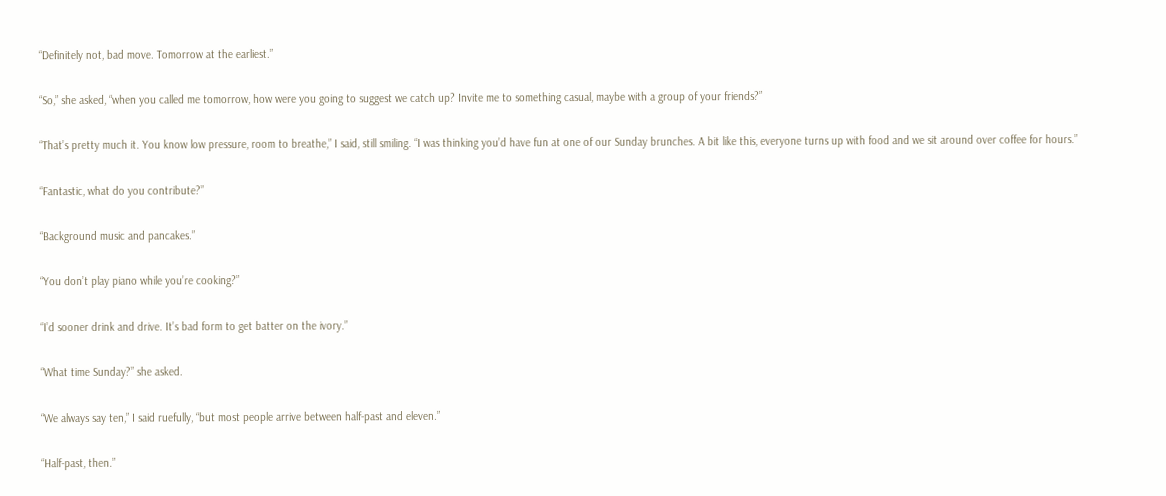“Definitely not, bad move. Tomorrow at the earliest.”

“So,” she asked, “when you called me tomorrow, how were you going to suggest we catch up? Invite me to something casual, maybe with a group of your friends?”

“That’s pretty much it. You know low pressure, room to breathe,” I said, still smiling. “I was thinking you’d have fun at one of our Sunday brunches. A bit like this, everyone turns up with food and we sit around over coffee for hours.”

“Fantastic, what do you contribute?”

“Background music and pancakes.”

“You don’t play piano while you’re cooking?”

“I’d sooner drink and drive. It’s bad form to get batter on the ivory.”

“What time Sunday?” she asked.

“We always say ten,” I said ruefully, “but most people arrive between half-past and eleven.”

“Half-past, then.”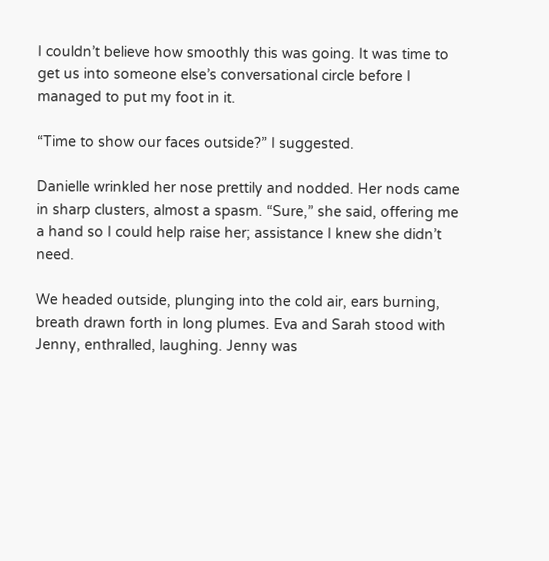I couldn’t believe how smoothly this was going. It was time to get us into someone else’s conversational circle before I managed to put my foot in it.

“Time to show our faces outside?” I suggested.

Danielle wrinkled her nose prettily and nodded. Her nods came in sharp clusters, almost a spasm. “Sure,” she said, offering me a hand so I could help raise her; assistance I knew she didn’t need.

We headed outside, plunging into the cold air, ears burning, breath drawn forth in long plumes. Eva and Sarah stood with Jenny, enthralled, laughing. Jenny was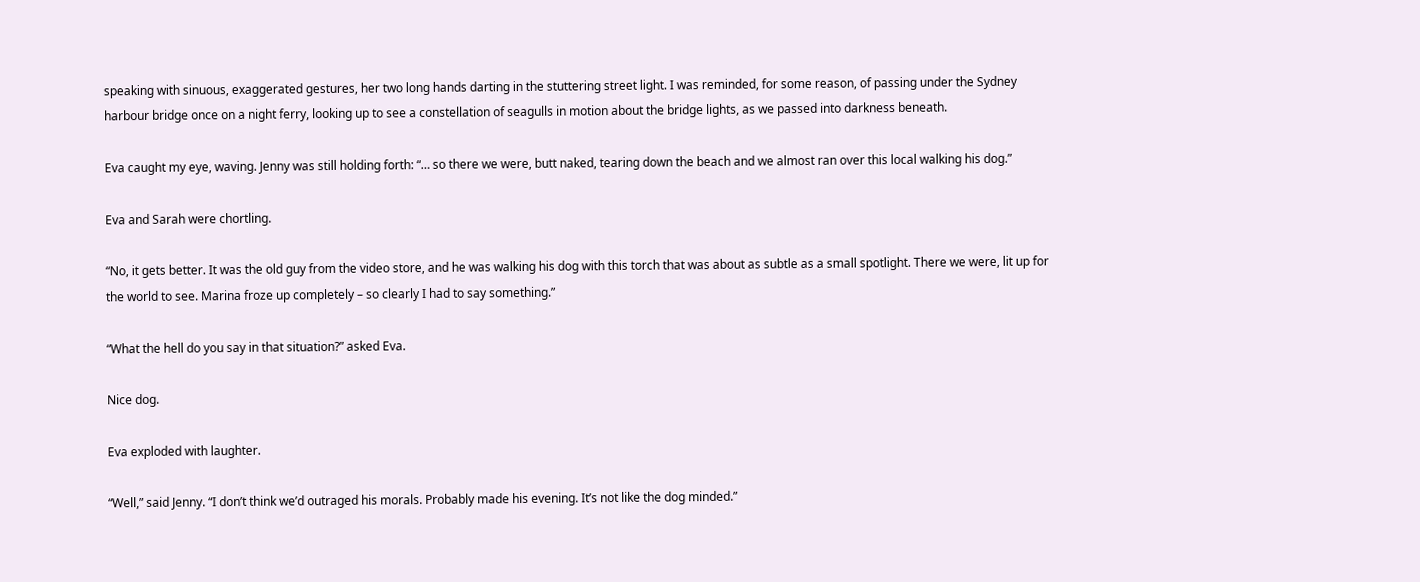speaking with sinuous, exaggerated gestures, her two long hands darting in the stuttering street light. I was reminded, for some reason, of passing under the Sydney harbour bridge once on a night ferry, looking up to see a constellation of seagulls in motion about the bridge lights, as we passed into darkness beneath.

Eva caught my eye, waving. Jenny was still holding forth: “… so there we were, butt naked, tearing down the beach and we almost ran over this local walking his dog.”

Eva and Sarah were chortling.

“No, it gets better. It was the old guy from the video store, and he was walking his dog with this torch that was about as subtle as a small spotlight. There we were, lit up for the world to see. Marina froze up completely – so clearly I had to say something.”

“What the hell do you say in that situation?” asked Eva.

Nice dog.

Eva exploded with laughter.

“Well,” said Jenny. “I don’t think we’d outraged his morals. Probably made his evening. It’s not like the dog minded.”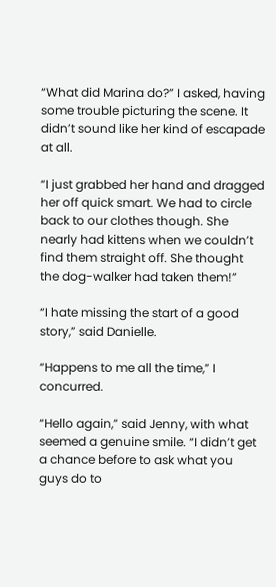“What did Marina do?” I asked, having some trouble picturing the scene. It didn’t sound like her kind of escapade at all.

“I just grabbed her hand and dragged her off quick smart. We had to circle back to our clothes though. She nearly had kittens when we couldn’t find them straight off. She thought the dog-walker had taken them!”

“I hate missing the start of a good story,” said Danielle.

“Happens to me all the time,” I concurred.

“Hello again,” said Jenny, with what seemed a genuine smile. “I didn’t get a chance before to ask what you guys do to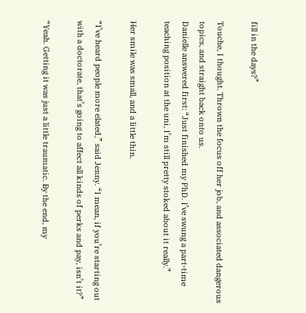fill in the days?”

Touche, I thought. Thrown the focus off her job, and associated dangerous topics, and straight back onto us.
Danielle answered first: “Just finished my PhD. I’ve swung a part-time teaching position at the uni, I’m still pretty stoked about it really.”

Her smile was small, and a little thin.

“I’ve heard people more elated,” said Jenny. “I mean, if you’re starting out with a doctorate, that’s going to affect all kinds of perks and pay, isn’t it?”

“Yeah. Getting it was just a little traumatic. By the end, my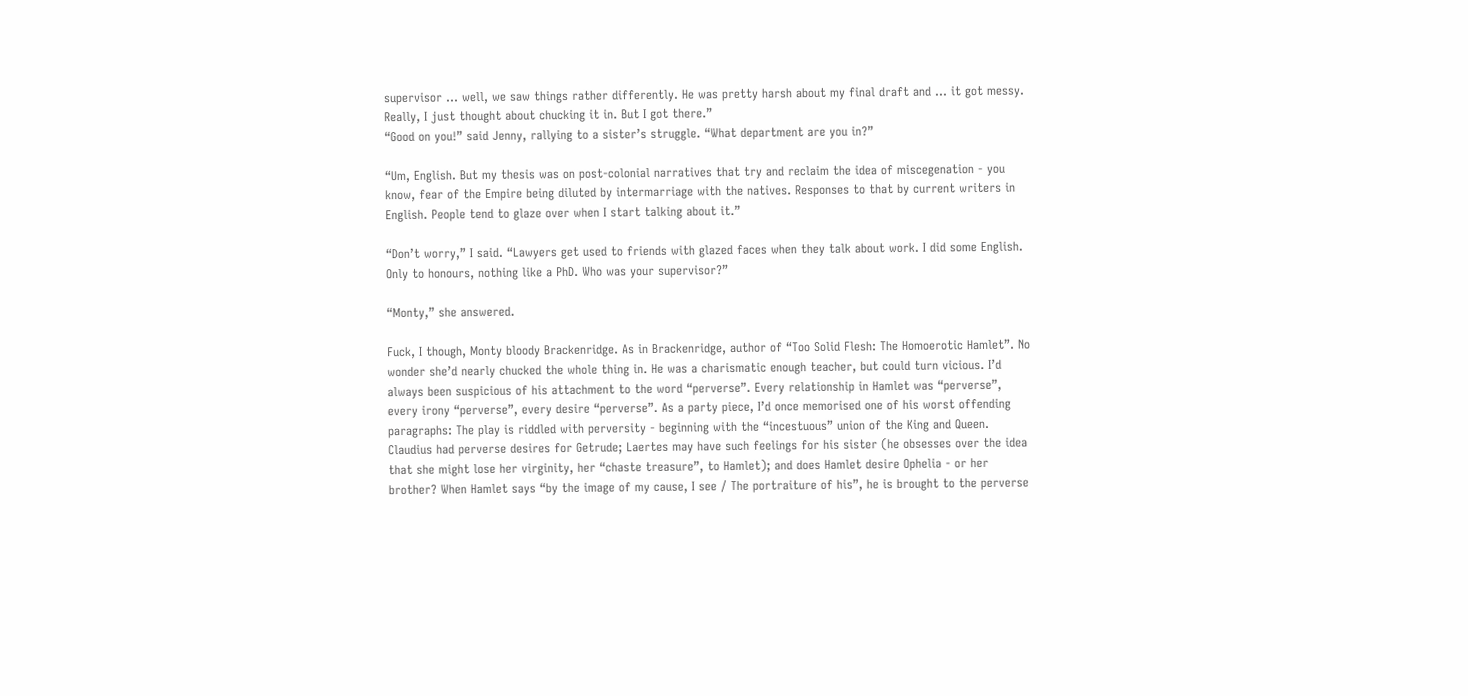supervisor … well, we saw things rather differently. He was pretty harsh about my final draft and … it got messy. Really, I just thought about chucking it in. But I got there.”
“Good on you!” said Jenny, rallying to a sister’s struggle. “What department are you in?”

“Um, English. But my thesis was on post-colonial narratives that try and reclaim the idea of miscegenation - you know, fear of the Empire being diluted by intermarriage with the natives. Responses to that by current writers in English. People tend to glaze over when I start talking about it.”

“Don’t worry,” I said. “Lawyers get used to friends with glazed faces when they talk about work. I did some English. Only to honours, nothing like a PhD. Who was your supervisor?”

“Monty,” she answered.

Fuck, I though, Monty bloody Brackenridge. As in Brackenridge, author of “Too Solid Flesh: The Homoerotic Hamlet”. No wonder she’d nearly chucked the whole thing in. He was a charismatic enough teacher, but could turn vicious. I’d always been suspicious of his attachment to the word “perverse”. Every relationship in Hamlet was “perverse”, every irony “perverse”, every desire “perverse”. As a party piece, I’d once memorised one of his worst offending paragraphs: The play is riddled with perversity - beginning with the “incestuous” union of the King and Queen. Claudius had perverse desires for Getrude; Laertes may have such feelings for his sister (he obsesses over the idea that she might lose her virginity, her “chaste treasure”, to Hamlet); and does Hamlet desire Ophelia - or her brother? When Hamlet says “by the image of my cause, I see / The portraiture of his”, he is brought to the perverse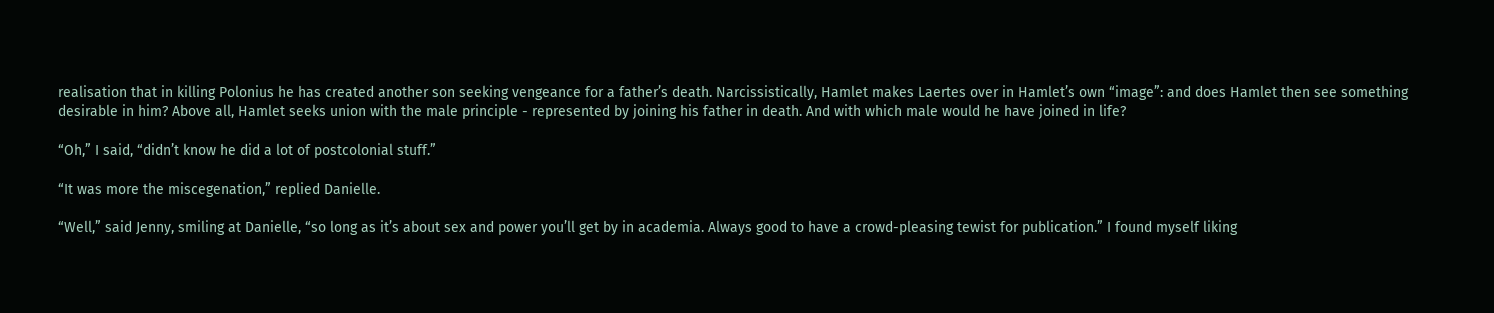realisation that in killing Polonius he has created another son seeking vengeance for a father’s death. Narcissistically, Hamlet makes Laertes over in Hamlet’s own “image”: and does Hamlet then see something desirable in him? Above all, Hamlet seeks union with the male principle - represented by joining his father in death. And with which male would he have joined in life?

“Oh,” I said, “didn’t know he did a lot of postcolonial stuff.”

“It was more the miscegenation,” replied Danielle.

“Well,” said Jenny, smiling at Danielle, “so long as it’s about sex and power you’ll get by in academia. Always good to have a crowd-pleasing tewist for publication.” I found myself liking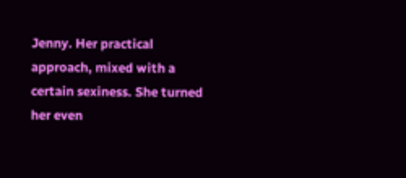Jenny. Her practical approach, mixed with a certain sexiness. She turned her even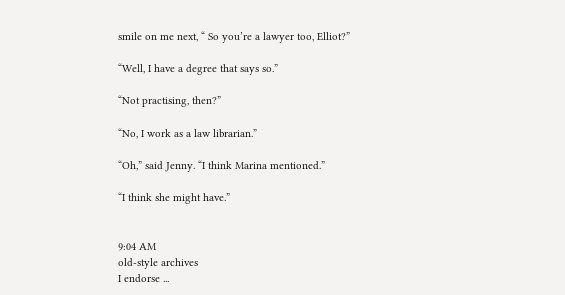smile on me next, “ So you’re a lawyer too, Elliot?”

“Well, I have a degree that says so.”

“Not practising, then?”

“No, I work as a law librarian.”

“Oh,” said Jenny. “I think Marina mentioned.”

“I think she might have.”


9:04 AM
old-style archives
I endorse ...